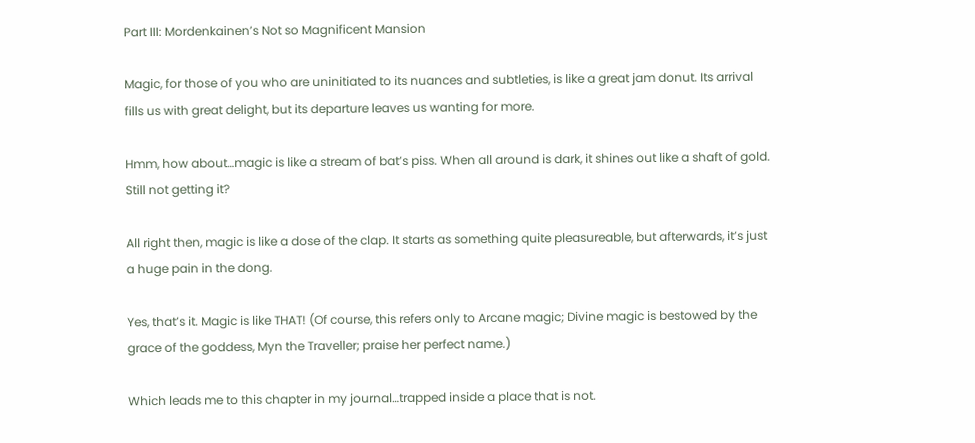Part III: Mordenkainen’s Not so Magnificent Mansion

Magic, for those of you who are uninitiated to its nuances and subtleties, is like a great jam donut. Its arrival fills us with great delight, but its departure leaves us wanting for more.

Hmm, how about…magic is like a stream of bat’s piss. When all around is dark, it shines out like a shaft of gold.
Still not getting it?

All right then, magic is like a dose of the clap. It starts as something quite pleasureable, but afterwards, it’s just a huge pain in the dong.

Yes, that’s it. Magic is like THAT! (Of course, this refers only to Arcane magic; Divine magic is bestowed by the grace of the goddess, Myn the Traveller; praise her perfect name.)

Which leads me to this chapter in my journal…trapped inside a place that is not.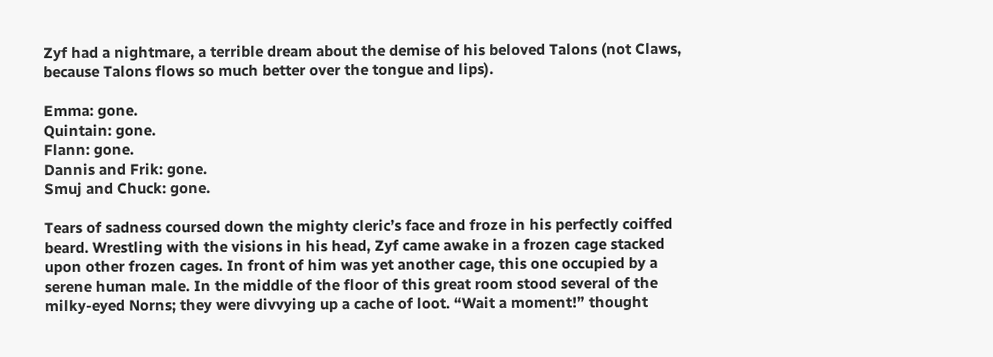Zyf had a nightmare, a terrible dream about the demise of his beloved Talons (not Claws, because Talons flows so much better over the tongue and lips).

Emma: gone.
Quintain: gone.
Flann: gone.
Dannis and Frik: gone.
Smuj and Chuck: gone.

Tears of sadness coursed down the mighty cleric’s face and froze in his perfectly coiffed beard. Wrestling with the visions in his head, Zyf came awake in a frozen cage stacked upon other frozen cages. In front of him was yet another cage, this one occupied by a serene human male. In the middle of the floor of this great room stood several of the milky-eyed Norns; they were divvying up a cache of loot. “Wait a moment!” thought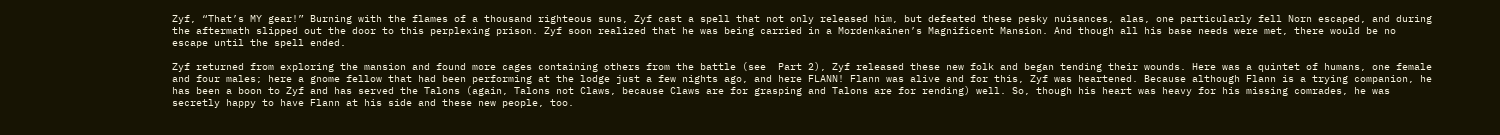Zyf, “That’s MY gear!” Burning with the flames of a thousand righteous suns, Zyf cast a spell that not only released him, but defeated these pesky nuisances, alas, one particularly fell Norn escaped, and during the aftermath slipped out the door to this perplexing prison. Zyf soon realized that he was being carried in a Mordenkainen’s Magnificent Mansion. And though all his base needs were met, there would be no escape until the spell ended.

Zyf returned from exploring the mansion and found more cages containing others from the battle (see  Part 2), Zyf released these new folk and began tending their wounds. Here was a quintet of humans, one female and four males; here a gnome fellow that had been performing at the lodge just a few nights ago, and here FLANN! Flann was alive and for this, Zyf was heartened. Because although Flann is a trying companion, he has been a boon to Zyf and has served the Talons (again, Talons not Claws, because Claws are for grasping and Talons are for rending) well. So, though his heart was heavy for his missing comrades, he was secretly happy to have Flann at his side and these new people, too.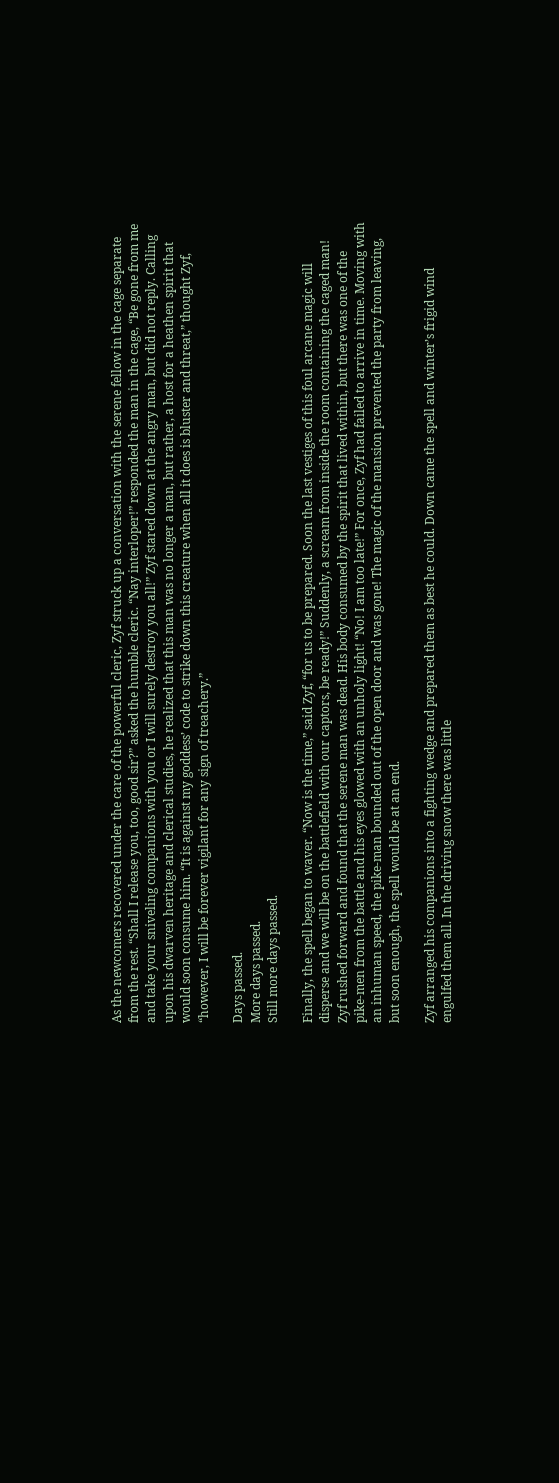As the newcomers recovered under the care of the powerful cleric, Zyf struck up a conversation with the serene fellow in the cage separate from the rest. “Shall I release you, too, good sir?” asked the humble cleric. “Nay interloper!” responded the man in the cage, “Be gone from me and take your sniveling companions with you or I will surely destroy you all!” Zyf stared down at the angry man, but did not reply. Calling upon his dwarven heritage and clerical studies, he realized that this man was no longer a man, but rather, a host for a heathen spirit that would soon consume him. “It is against my goddess’ code to strike down this creature when all it does is bluster and threat,” thought Zyf, “however, I will be forever vigilant for any sign of treachery.”

Days passed.
More days passed.
Still more days passed.

Finally, the spell began to waver. “Now is the time,” said Zyf, “for us to be prepared. Soon the last vestiges of this foul arcane magic will disperse and we will be on the battlefield with our captors, be ready!” Suddenly, a scream from inside the room containing the caged man! Zyf rushed forward and found that the serene man was dead. His body consumed by the spirit that lived within, but there was one of the pike-men from the battle and his eyes glowed with an unholy light! “No! I am too late!” For once, Zyf had failed to arrive in time. Moving with an inhuman speed, the pike-man bounded out of the open door and was gone! The magic of the mansion prevented the party from leaving, but soon enough, the spell would be at an end.

Zyf arranged his companions into a fighting wedge and prepared them as best he could. Down came the spell and winter’s frigid wind engulfed them all. In the driving snow there was little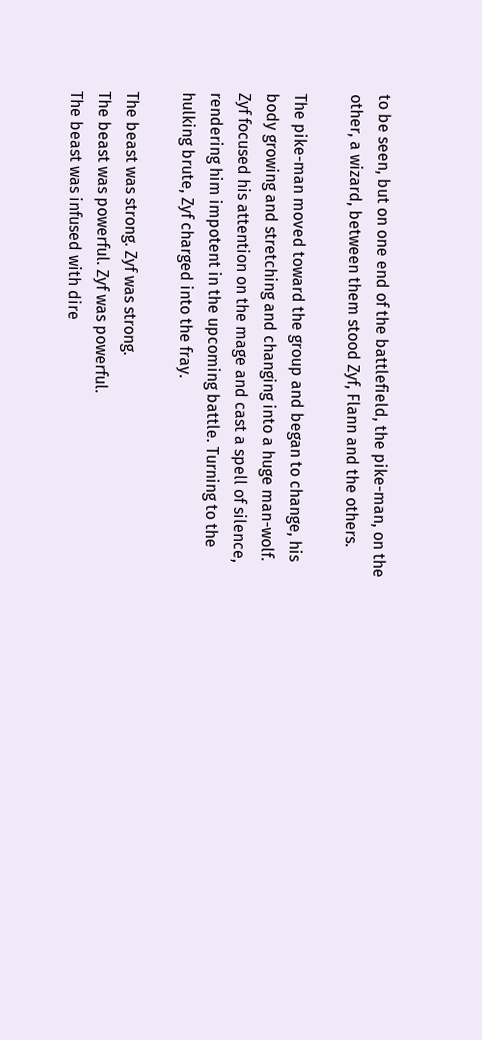to be seen, but on one end of the battlefield, the pike-man, on the other, a wizard, between them stood Zyf, Flann and the others.

The pike-man moved toward the group and began to change, his body growing and stretching and changing into a huge man-wolf. Zyf focused his attention on the mage and cast a spell of silence, rendering him impotent in the upcoming battle. Turning to the hulking brute, Zyf charged into the fray.

The beast was strong. Zyf was strong.
The beast was powerful. Zyf was powerful.
The beast was infused with dire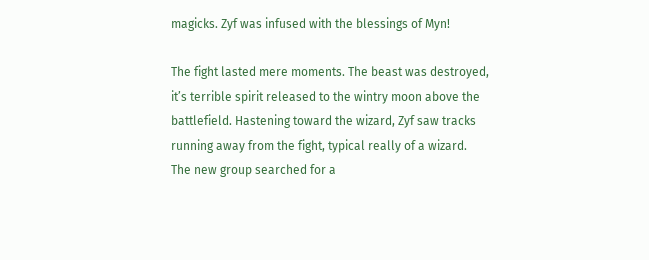magicks. Zyf was infused with the blessings of Myn!

The fight lasted mere moments. The beast was destroyed, it’s terrible spirit released to the wintry moon above the battlefield. Hastening toward the wizard, Zyf saw tracks running away from the fight, typical really of a wizard.
The new group searched for a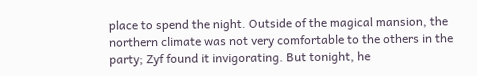place to spend the night. Outside of the magical mansion, the northern climate was not very comfortable to the others in the party; Zyf found it invigorating. But tonight, he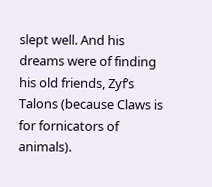slept well. And his dreams were of finding his old friends, Zyf’s Talons (because Claws is for fornicators of animals).